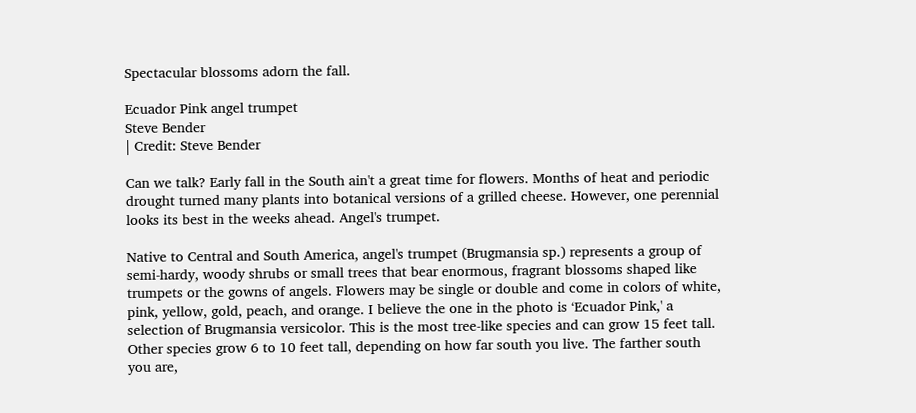Spectacular blossoms adorn the fall.

Ecuador Pink angel trumpet
Steve Bender
| Credit: Steve Bender

Can we talk? Early fall in the South ain't a great time for flowers. Months of heat and periodic drought turned many plants into botanical versions of a grilled cheese. However, one perennial looks its best in the weeks ahead. Angel's trumpet.

Native to Central and South America, angel's trumpet (Brugmansia sp.) represents a group of semi-hardy, woody shrubs or small trees that bear enormous, fragrant blossoms shaped like trumpets or the gowns of angels. Flowers may be single or double and come in colors of white, pink, yellow, gold, peach, and orange. I believe the one in the photo is ‘Ecuador Pink,' a selection of Brugmansia versicolor. This is the most tree-like species and can grow 15 feet tall. Other species grow 6 to 10 feet tall, depending on how far south you live. The farther south you are,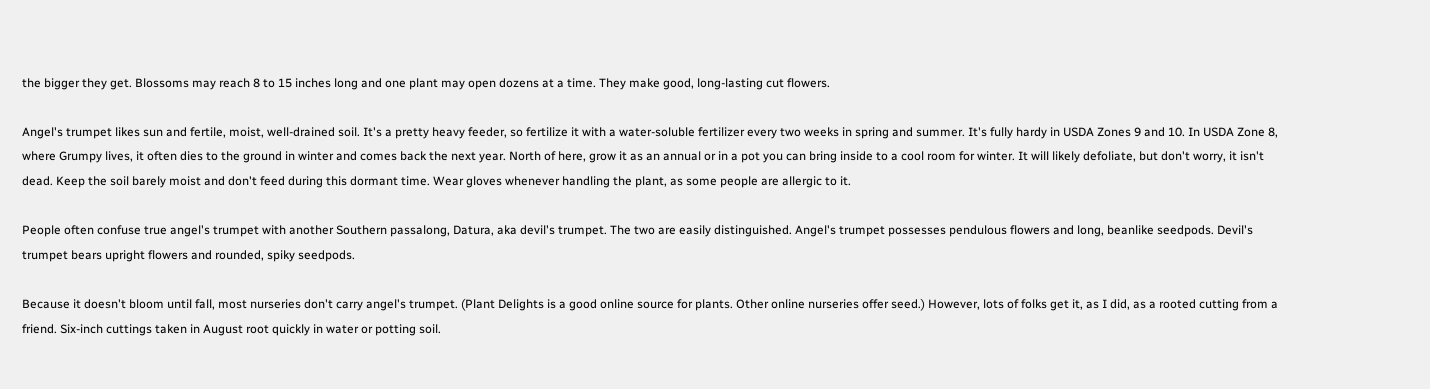the bigger they get. Blossoms may reach 8 to 15 inches long and one plant may open dozens at a time. They make good, long-lasting cut flowers.

Angel's trumpet likes sun and fertile, moist, well-drained soil. It's a pretty heavy feeder, so fertilize it with a water-soluble fertilizer every two weeks in spring and summer. It's fully hardy in USDA Zones 9 and 10. In USDA Zone 8, where Grumpy lives, it often dies to the ground in winter and comes back the next year. North of here, grow it as an annual or in a pot you can bring inside to a cool room for winter. It will likely defoliate, but don't worry, it isn't dead. Keep the soil barely moist and don't feed during this dormant time. Wear gloves whenever handling the plant, as some people are allergic to it.

People often confuse true angel's trumpet with another Southern passalong, Datura, aka devil's trumpet. The two are easily distinguished. Angel's trumpet possesses pendulous flowers and long, beanlike seedpods. Devil's trumpet bears upright flowers and rounded, spiky seedpods.

Because it doesn't bloom until fall, most nurseries don't carry angel's trumpet. (Plant Delights is a good online source for plants. Other online nurseries offer seed.) However, lots of folks get it, as I did, as a rooted cutting from a friend. Six-inch cuttings taken in August root quickly in water or potting soil.